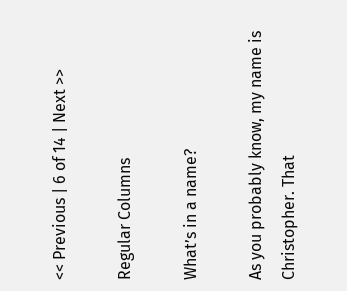<< Previous | 6 of 14 | Next >>

Regular Columns

What’s in a name?

As you probably know, my name is Christopher. That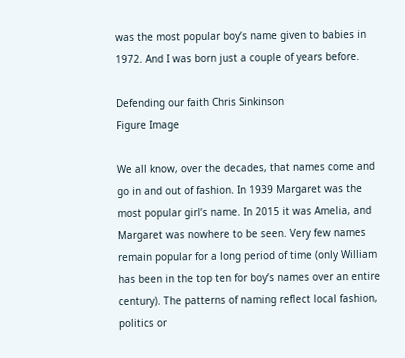was the most popular boy’s name given to babies in 1972. And I was born just a couple of years before.

Defending our faith Chris Sinkinson
Figure Image

We all know, over the decades, that names come and go in and out of fashion. In 1939 Margaret was the most popular girl’s name. In 2015 it was Amelia, and Margaret was nowhere to be seen. Very few names remain popular for a long period of time (only William has been in the top ten for boy’s names over an entire century). The patterns of naming reflect local fashion, politics or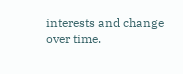interests and change over time.